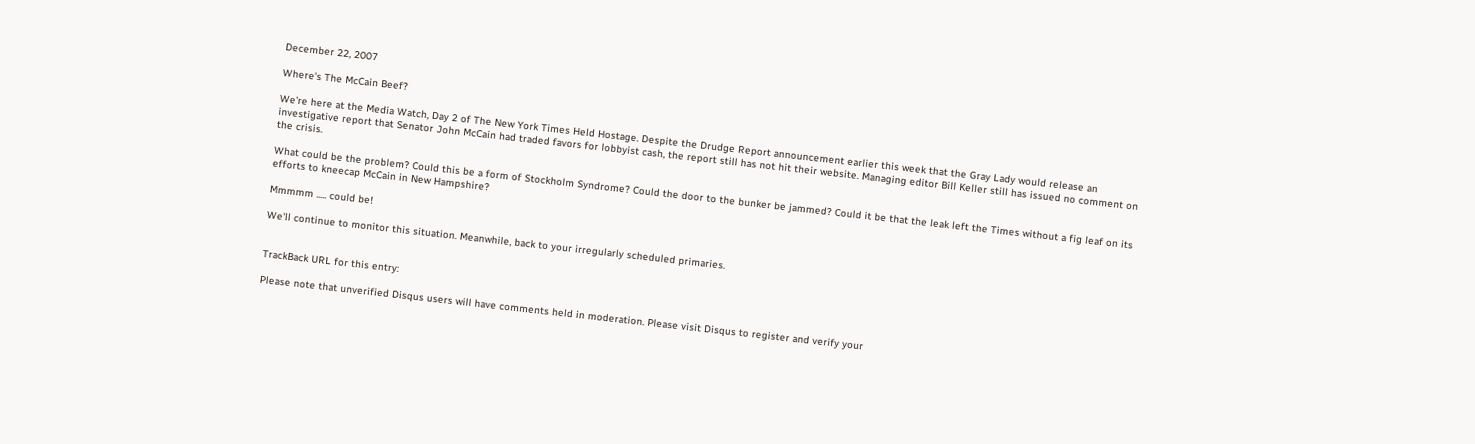December 22, 2007

Where's The McCain Beef?

We're here at the Media Watch, Day 2 of The New York Times Held Hostage. Despite the Drudge Report announcement earlier this week that the Gray Lady would release an investigative report that Senator John McCain had traded favors for lobbyist cash, the report still has not hit their website. Managing editor Bill Keller still has issued no comment on the crisis.

What could be the problem? Could this be a form of Stockholm Syndrome? Could the door to the bunker be jammed? Could it be that the leak left the Times without a fig leaf on its efforts to kneecap McCain in New Hampshire?

Mmmmm ..... could be!

We'll continue to monitor this situation. Meanwhile, back to your irregularly scheduled primaries.


TrackBack URL for this entry:

Please note that unverified Disqus users will have comments held in moderation. Please visit Disqus to register and verify your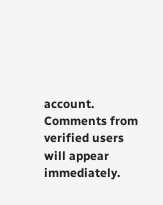account. Comments from verified users will appear immediately.